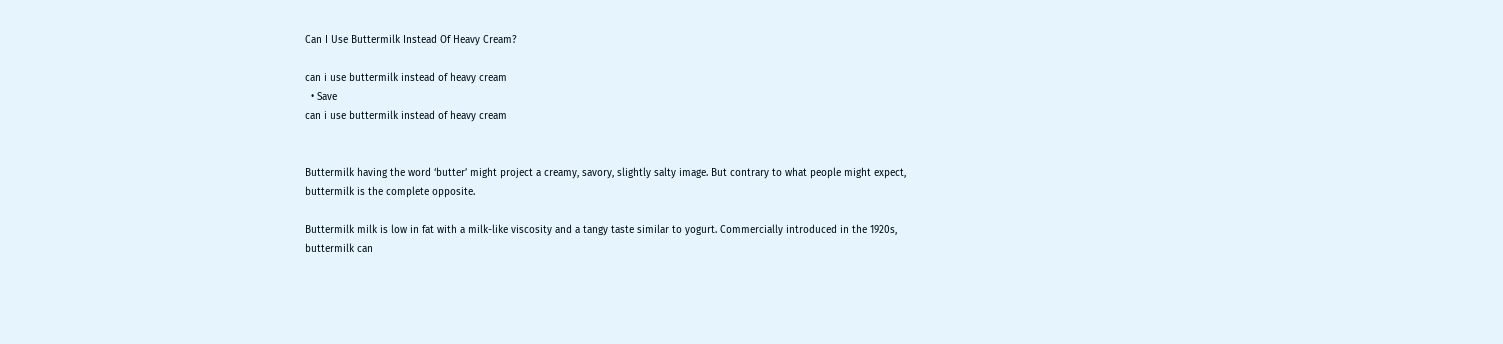Can I Use Buttermilk Instead Of Heavy Cream?

can i use buttermilk instead of heavy cream
  • Save
can i use buttermilk instead of heavy cream


Buttermilk having the word ‘butter’ might project a creamy, savory, slightly salty image. But contrary to what people might expect, buttermilk is the complete opposite.

Buttermilk milk is low in fat with a milk-like viscosity and a tangy taste similar to yogurt. Commercially introduced in the 1920s, buttermilk can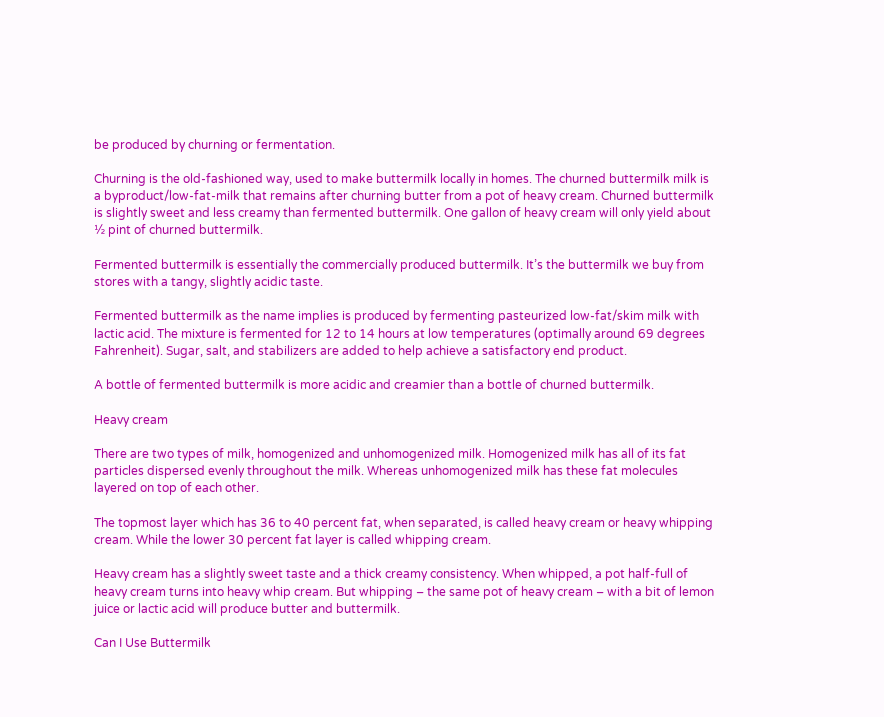be produced by churning or fermentation.

Churning is the old-fashioned way, used to make buttermilk locally in homes. The churned buttermilk milk is a byproduct/low-fat-milk that remains after churning butter from a pot of heavy cream. Churned buttermilk is slightly sweet and less creamy than fermented buttermilk. One gallon of heavy cream will only yield about ½ pint of churned buttermilk.

Fermented buttermilk is essentially the commercially produced buttermilk. It’s the buttermilk we buy from stores with a tangy, slightly acidic taste.

Fermented buttermilk as the name implies is produced by fermenting pasteurized low-fat/skim milk with lactic acid. The mixture is fermented for 12 to 14 hours at low temperatures (optimally around 69 degrees Fahrenheit). Sugar, salt, and stabilizers are added to help achieve a satisfactory end product.

A bottle of fermented buttermilk is more acidic and creamier than a bottle of churned buttermilk.

Heavy cream

There are two types of milk, homogenized and unhomogenized milk. Homogenized milk has all of its fat particles dispersed evenly throughout the milk. Whereas unhomogenized milk has these fat molecules layered on top of each other.

The topmost layer which has 36 to 40 percent fat, when separated, is called heavy cream or heavy whipping cream. While the lower 30 percent fat layer is called whipping cream.

Heavy cream has a slightly sweet taste and a thick creamy consistency. When whipped, a pot half-full of heavy cream turns into heavy whip cream. But whipping – the same pot of heavy cream – with a bit of lemon juice or lactic acid will produce butter and buttermilk.

Can I Use Buttermilk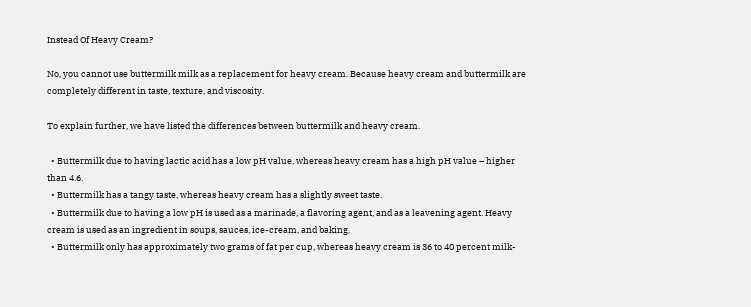Instead Of Heavy Cream?

No, you cannot use buttermilk milk as a replacement for heavy cream. Because heavy cream and buttermilk are completely different in taste, texture, and viscosity.

To explain further, we have listed the differences between buttermilk and heavy cream.

  • Buttermilk due to having lactic acid has a low pH value, whereas heavy cream has a high pH value – higher than 4.6.
  • Buttermilk has a tangy taste, whereas heavy cream has a slightly sweet taste.
  • Buttermilk due to having a low pH is used as a marinade, a flavoring agent, and as a leavening agent. Heavy cream is used as an ingredient in soups, sauces, ice-cream, and baking.
  • Buttermilk only has approximately two grams of fat per cup, whereas heavy cream is 36 to 40 percent milk-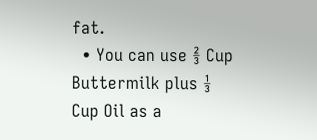fat.
  • You can use ⅔ Cup Buttermilk plus ⅓ Cup Oil as a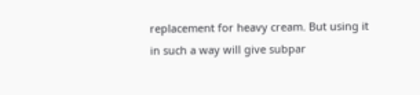replacement for heavy cream. But using it in such a way will give subpar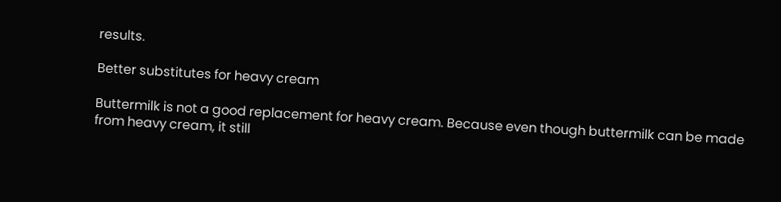results.

Better substitutes for heavy cream

Buttermilk is not a good replacement for heavy cream. Because even though buttermilk can be made from heavy cream, it still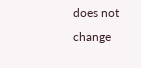does not change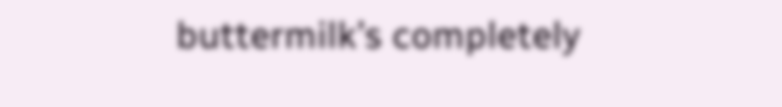buttermilk’s completely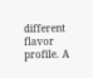different flavor profile. A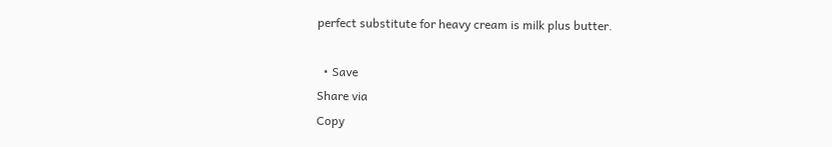perfect substitute for heavy cream is milk plus butter.

  • Save
Share via
Copy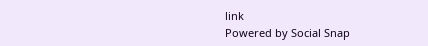link
Powered by Social Snap